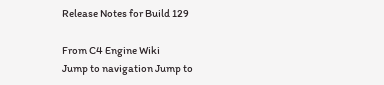Release Notes for Build 129

From C4 Engine Wiki
Jump to navigation Jump to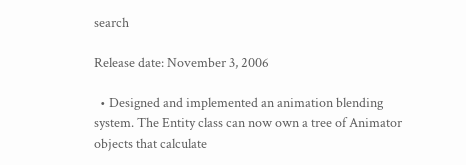search

Release date: November 3, 2006

  • Designed and implemented an animation blending system. The Entity class can now own a tree of Animator objects that calculate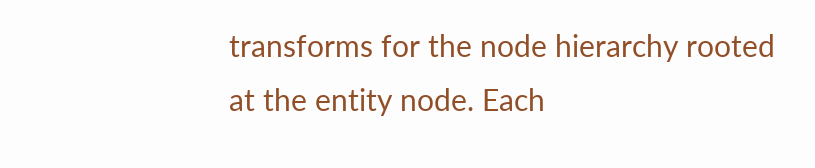transforms for the node hierarchy rooted at the entity node. Each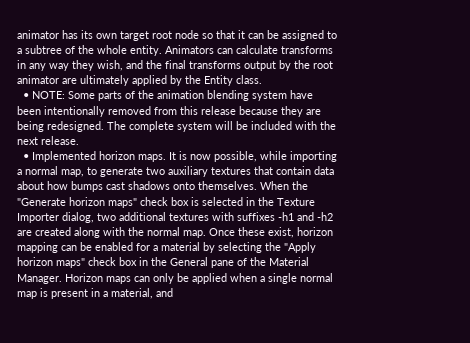animator has its own target root node so that it can be assigned to a subtree of the whole entity. Animators can calculate transforms in any way they wish, and the final transforms output by the root animator are ultimately applied by the Entity class.
  • NOTE: Some parts of the animation blending system have been intentionally removed from this release because they are being redesigned. The complete system will be included with the next release.
  • Implemented horizon maps. It is now possible, while importing a normal map, to generate two auxiliary textures that contain data about how bumps cast shadows onto themselves. When the "Generate horizon maps" check box is selected in the Texture Importer dialog, two additional textures with suffixes -h1 and -h2 are created along with the normal map. Once these exist, horizon mapping can be enabled for a material by selecting the "Apply horizon maps" check box in the General pane of the Material Manager. Horizon maps can only be applied when a single normal map is present in a material, and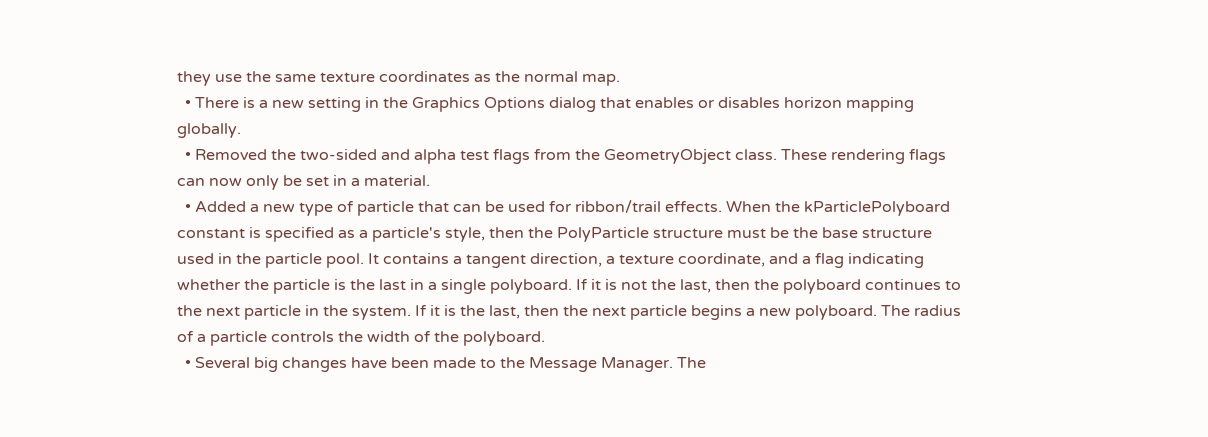they use the same texture coordinates as the normal map.
  • There is a new setting in the Graphics Options dialog that enables or disables horizon mapping globally.
  • Removed the two-sided and alpha test flags from the GeometryObject class. These rendering flags can now only be set in a material.
  • Added a new type of particle that can be used for ribbon/trail effects. When the kParticlePolyboard constant is specified as a particle's style, then the PolyParticle structure must be the base structure used in the particle pool. It contains a tangent direction, a texture coordinate, and a flag indicating whether the particle is the last in a single polyboard. If it is not the last, then the polyboard continues to the next particle in the system. If it is the last, then the next particle begins a new polyboard. The radius of a particle controls the width of the polyboard.
  • Several big changes have been made to the Message Manager. The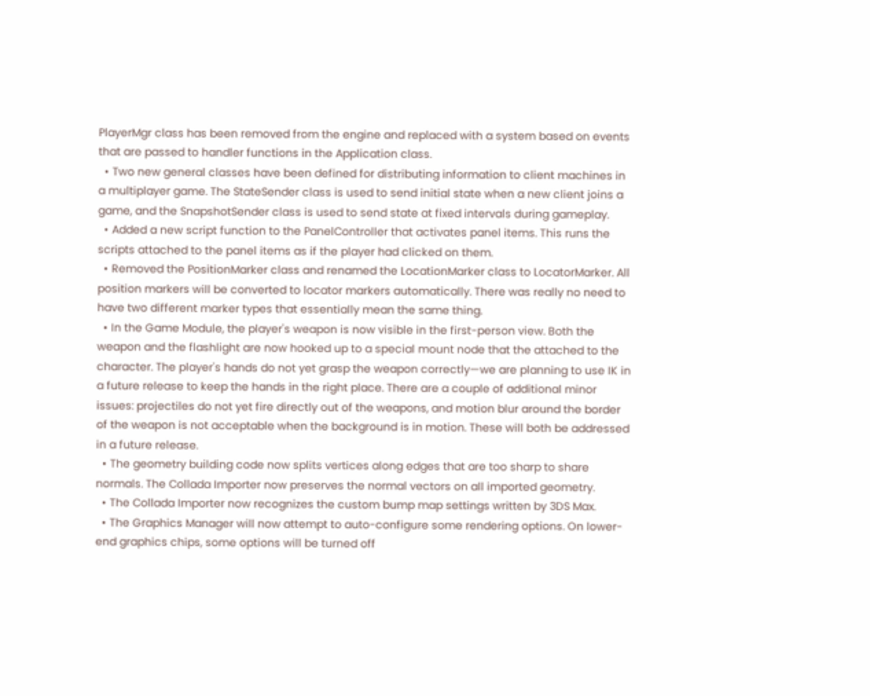PlayerMgr class has been removed from the engine and replaced with a system based on events that are passed to handler functions in the Application class.
  • Two new general classes have been defined for distributing information to client machines in a multiplayer game. The StateSender class is used to send initial state when a new client joins a game, and the SnapshotSender class is used to send state at fixed intervals during gameplay.
  • Added a new script function to the PanelController that activates panel items. This runs the scripts attached to the panel items as if the player had clicked on them.
  • Removed the PositionMarker class and renamed the LocationMarker class to LocatorMarker. All position markers will be converted to locator markers automatically. There was really no need to have two different marker types that essentially mean the same thing.
  • In the Game Module, the player's weapon is now visible in the first-person view. Both the weapon and the flashlight are now hooked up to a special mount node that the attached to the character. The player's hands do not yet grasp the weapon correctly—we are planning to use IK in a future release to keep the hands in the right place. There are a couple of additional minor issues: projectiles do not yet fire directly out of the weapons, and motion blur around the border of the weapon is not acceptable when the background is in motion. These will both be addressed in a future release.
  • The geometry building code now splits vertices along edges that are too sharp to share normals. The Collada Importer now preserves the normal vectors on all imported geometry.
  • The Collada Importer now recognizes the custom bump map settings written by 3DS Max.
  • The Graphics Manager will now attempt to auto-configure some rendering options. On lower-end graphics chips, some options will be turned off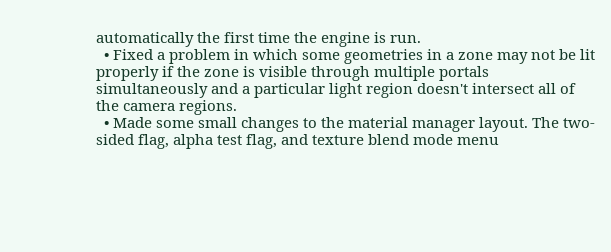automatically the first time the engine is run.
  • Fixed a problem in which some geometries in a zone may not be lit properly if the zone is visible through multiple portals simultaneously and a particular light region doesn't intersect all of the camera regions.
  • Made some small changes to the material manager layout. The two-sided flag, alpha test flag, and texture blend mode menu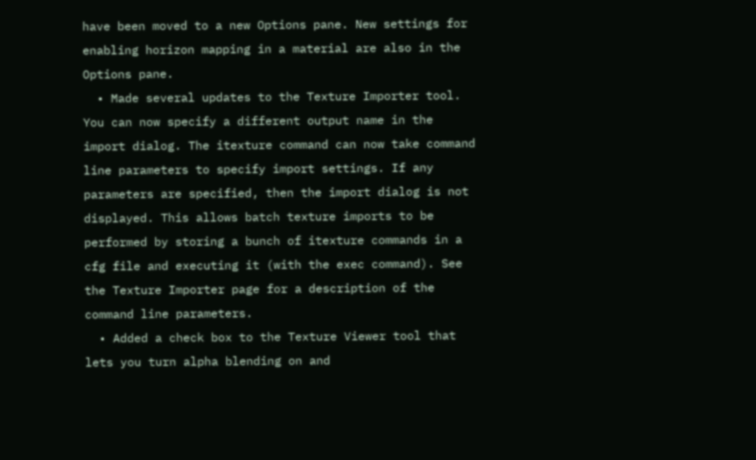have been moved to a new Options pane. New settings for enabling horizon mapping in a material are also in the Options pane.
  • Made several updates to the Texture Importer tool. You can now specify a different output name in the import dialog. The itexture command can now take command line parameters to specify import settings. If any parameters are specified, then the import dialog is not displayed. This allows batch texture imports to be performed by storing a bunch of itexture commands in a cfg file and executing it (with the exec command). See the Texture Importer page for a description of the command line parameters.
  • Added a check box to the Texture Viewer tool that lets you turn alpha blending on and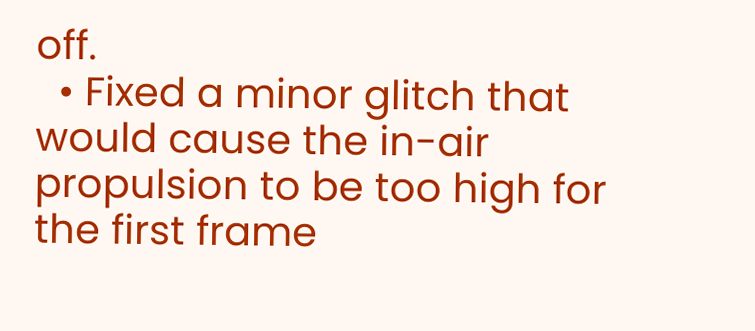off.
  • Fixed a minor glitch that would cause the in-air propulsion to be too high for the first frame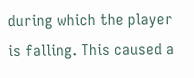during which the player is falling. This caused a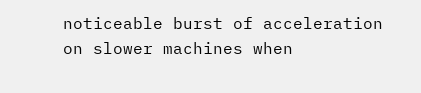noticeable burst of acceleration on slower machines when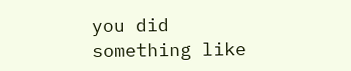you did something like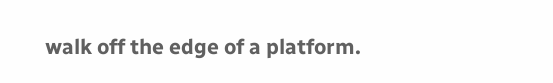walk off the edge of a platform.